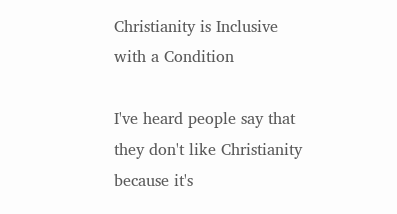Christianity is Inclusive with a Condition

I've heard people say that they don't like Christianity because it's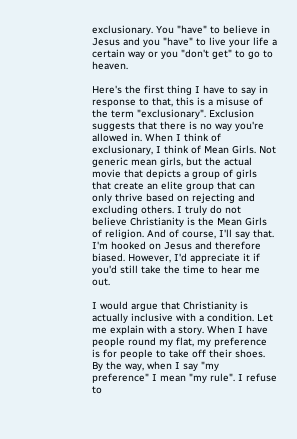exclusionary. You "have" to believe in Jesus and you "have" to live your life a certain way or you "don't get" to go to heaven.

Here's the first thing I have to say in response to that, this is a misuse of the term "exclusionary". Exclusion suggests that there is no way you're allowed in. When I think of exclusionary, I think of Mean Girls. Not generic mean girls, but the actual movie that depicts a group of girls that create an elite group that can only thrive based on rejecting and excluding others. I truly do not believe Christianity is the Mean Girls of religion. And of course, I'll say that. I'm hooked on Jesus and therefore biased. However, I'd appreciate it if you'd still take the time to hear me out.

I would argue that Christianity is actually inclusive with a condition. Let me explain with a story. When I have people round my flat, my preference is for people to take off their shoes. By the way, when I say "my preference" I mean "my rule". I refuse to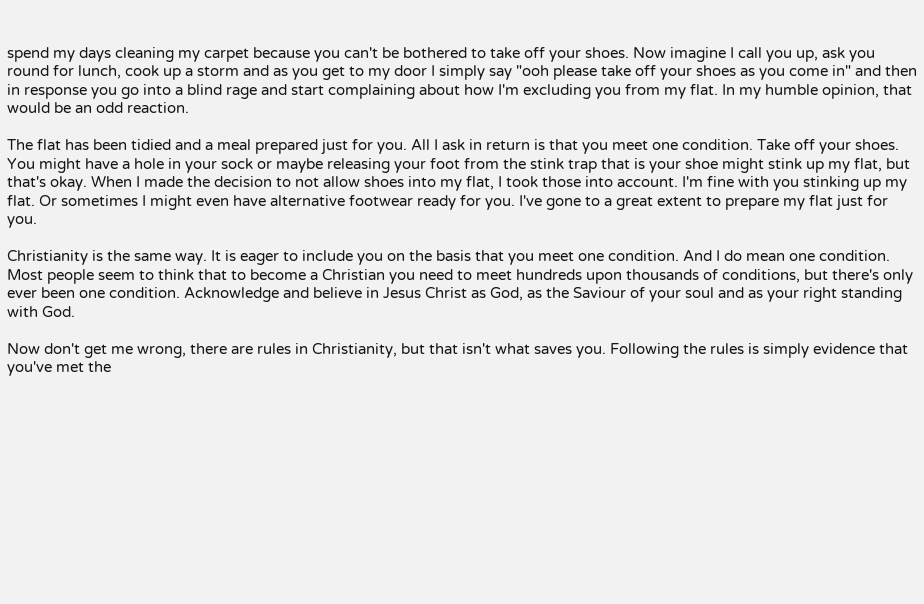spend my days cleaning my carpet because you can't be bothered to take off your shoes. Now imagine I call you up, ask you round for lunch, cook up a storm and as you get to my door I simply say "ooh please take off your shoes as you come in" and then in response you go into a blind rage and start complaining about how I'm excluding you from my flat. In my humble opinion, that would be an odd reaction.

The flat has been tidied and a meal prepared just for you. All I ask in return is that you meet one condition. Take off your shoes. You might have a hole in your sock or maybe releasing your foot from the stink trap that is your shoe might stink up my flat, but that's okay. When I made the decision to not allow shoes into my flat, I took those into account. I'm fine with you stinking up my flat. Or sometimes I might even have alternative footwear ready for you. I've gone to a great extent to prepare my flat just for you.

Christianity is the same way. It is eager to include you on the basis that you meet one condition. And I do mean one condition. Most people seem to think that to become a Christian you need to meet hundreds upon thousands of conditions, but there's only ever been one condition. Acknowledge and believe in Jesus Christ as God, as the Saviour of your soul and as your right standing with God.

Now don't get me wrong, there are rules in Christianity, but that isn't what saves you. Following the rules is simply evidence that you've met the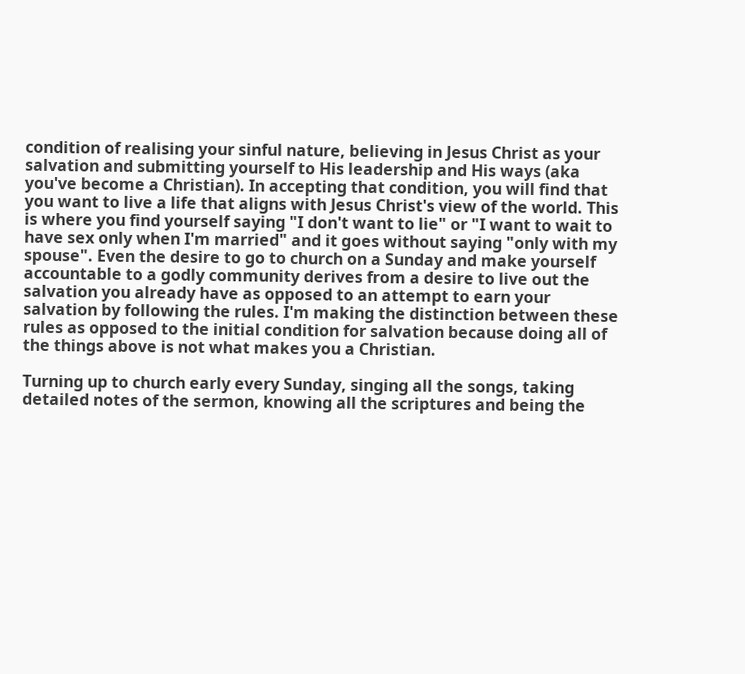condition of realising your sinful nature, believing in Jesus Christ as your salvation and submitting yourself to His leadership and His ways (aka you've become a Christian). In accepting that condition, you will find that you want to live a life that aligns with Jesus Christ's view of the world. This is where you find yourself saying "I don't want to lie" or "I want to wait to have sex only when I'm married" and it goes without saying "only with my spouse". Even the desire to go to church on a Sunday and make yourself accountable to a godly community derives from a desire to live out the salvation you already have as opposed to an attempt to earn your salvation by following the rules. I'm making the distinction between these rules as opposed to the initial condition for salvation because doing all of the things above is not what makes you a Christian.

Turning up to church early every Sunday, singing all the songs, taking detailed notes of the sermon, knowing all the scriptures and being the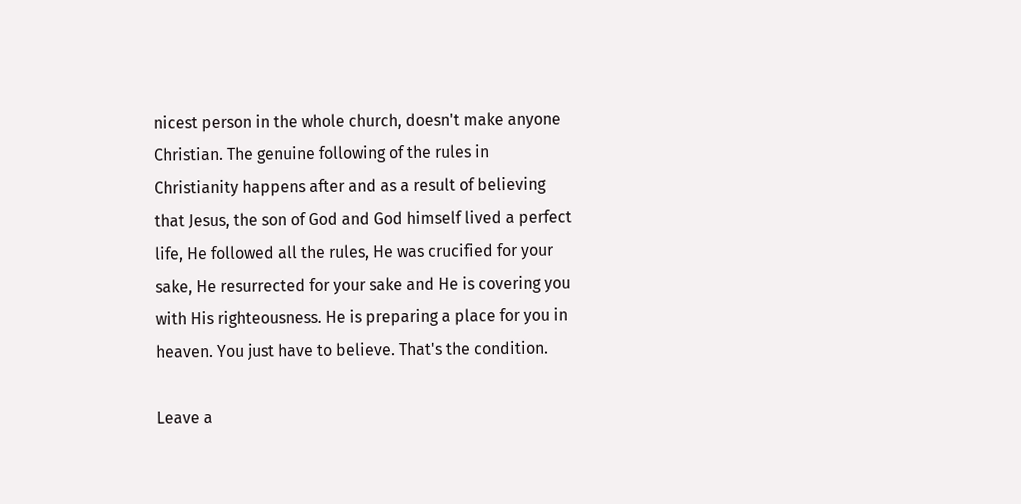nicest person in the whole church, doesn't make anyone Christian. The genuine following of the rules in Christianity happens after and as a result of believing that Jesus, the son of God and God himself lived a perfect life, He followed all the rules, He was crucified for your sake, He resurrected for your sake and He is covering you with His righteousness. He is preparing a place for you in heaven. You just have to believe. That's the condition.

Leave a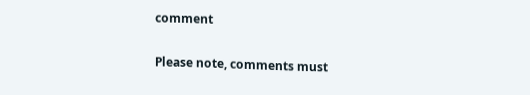comment

Please note, comments must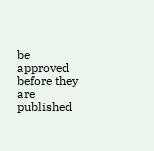be approved before they are published